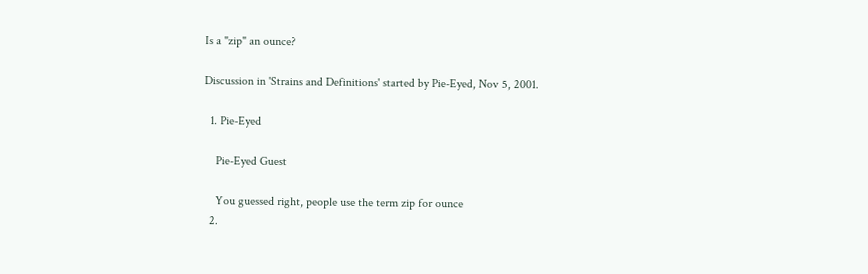Is a "zip" an ounce?

Discussion in 'Strains and Definitions' started by Pie-Eyed, Nov 5, 2001.

  1. Pie-Eyed

    Pie-Eyed Guest

    You guessed right, people use the term zip for ounce
  2.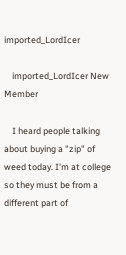imported_LordIcer

    imported_LordIcer New Member

    I heard people talking about buying a "zip" of weed today. I'm at college so they must be from a different part of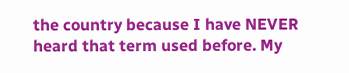the country because I have NEVER heard that term used before. My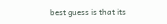best guess is that its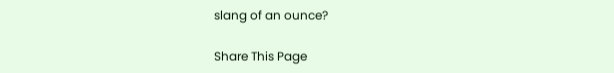slang of an ounce?

Share This Page